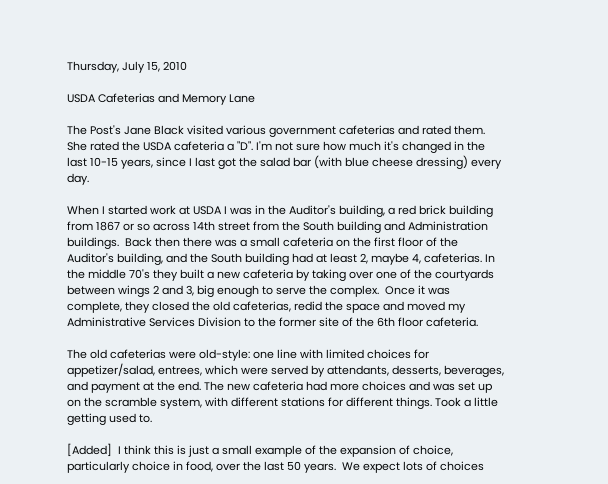Thursday, July 15, 2010

USDA Cafeterias and Memory Lane

The Post's Jane Black visited various government cafeterias and rated them. She rated the USDA cafeteria a "D". I'm not sure how much it's changed in the last 10-15 years, since I last got the salad bar (with blue cheese dressing) every day.

When I started work at USDA I was in the Auditor's building, a red brick building from 1867 or so across 14th street from the South building and Administration buildings.  Back then there was a small cafeteria on the first floor of the Auditor's building, and the South building had at least 2, maybe 4, cafeterias. In the middle 70's they built a new cafeteria by taking over one of the courtyards between wings 2 and 3, big enough to serve the complex.  Once it was complete, they closed the old cafeterias, redid the space and moved my Administrative Services Division to the former site of the 6th floor cafeteria.

The old cafeterias were old-style: one line with limited choices for appetizer/salad, entrees, which were served by attendants, desserts, beverages, and payment at the end. The new cafeteria had more choices and was set up on the scramble system, with different stations for different things. Took a little getting used to.

[Added]  I think this is just a small example of the expansion of choice, particularly choice in food, over the last 50 years.  We expect lots of choices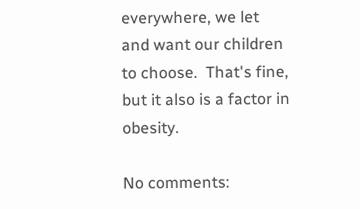everywhere, we let and want our children to choose.  That's fine, but it also is a factor in obesity.

No comments: